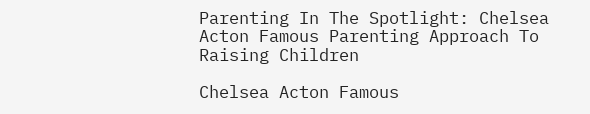Parenting In The Spotlight: Chelsea Acton Famous Parenting Approach To Raising Children

Chelsea Acton Famous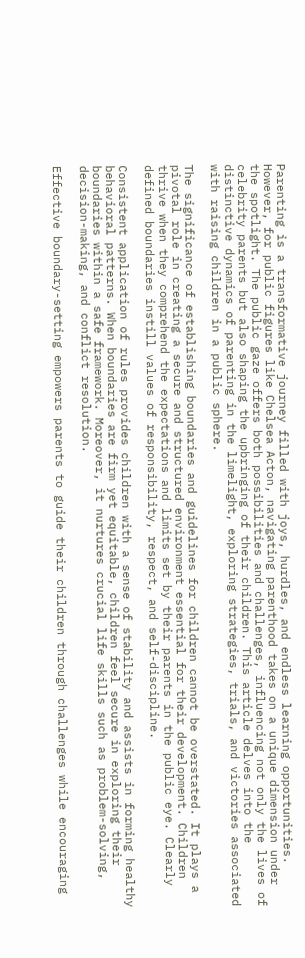Parenting is a transformative journey filled with joys, hurdles, and endless learning opportunities. However, for public figures like Chelsea Acton, navigating parenthood takes on a unique dimension under the spotlight. The public gaze offers both possibilities and challenges, influencing not only the lives of celebrity parents but also shaping the upbringing of their children. This article delves into the distinctive dynamics of parenting in the limelight, exploring strategies, trials, and victories associated with raising children in a public sphere.

The significance of establishing boundaries and guidelines for children cannot be overstated. It plays a pivotal role in creating a secure and structured environment essential for their development. Children thrive when they comprehend the expectations and limits set by their parents in the public eye. Clearly defined boundaries instill values of responsibility, respect, and self-discipline.

Consistent application of rules provides children with a sense of stability and assists in forming healthy behavioral patterns. When boundaries are firm yet equitable, children feel secure in exploring their boundaries within a safe framework. Moreover, it nurtures crucial life skills such as problem-solving, decision-making, and conflict resolution.

Effective boundary-setting empowers parents to guide their children through challenges while encouraging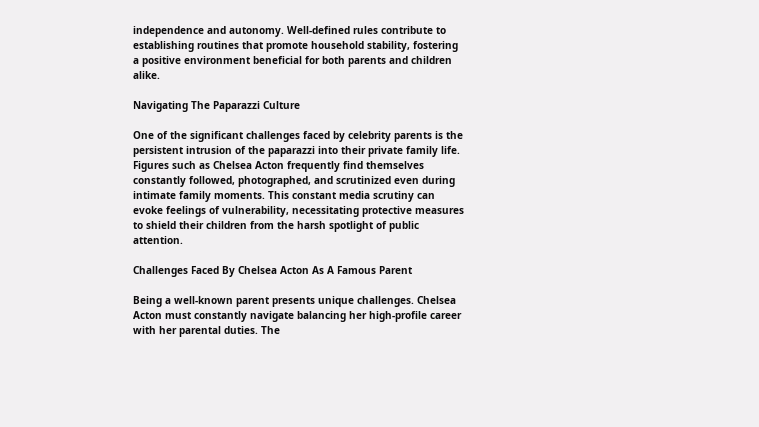independence and autonomy. Well-defined rules contribute to establishing routines that promote household stability, fostering a positive environment beneficial for both parents and children alike.

Navigating The Paparazzi Culture

One of the significant challenges faced by celebrity parents is the persistent intrusion of the paparazzi into their private family life. Figures such as Chelsea Acton frequently find themselves constantly followed, photographed, and scrutinized even during intimate family moments. This constant media scrutiny can evoke feelings of vulnerability, necessitating protective measures to shield their children from the harsh spotlight of public attention.

Challenges Faced By Chelsea Acton As A Famous Parent

Being a well-known parent presents unique challenges. Chelsea Acton must constantly navigate balancing her high-profile career with her parental duties. The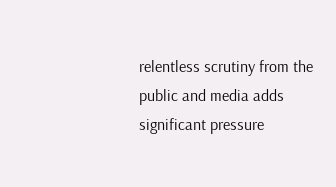relentless scrutiny from the public and media adds significant pressure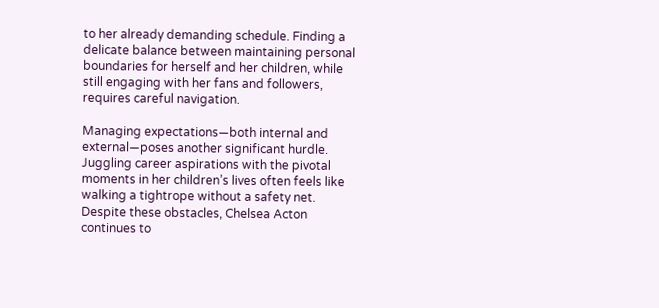to her already demanding schedule. Finding a delicate balance between maintaining personal boundaries for herself and her children, while still engaging with her fans and followers, requires careful navigation.

Managing expectations—both internal and external—poses another significant hurdle. Juggling career aspirations with the pivotal moments in her children’s lives often feels like walking a tightrope without a safety net. Despite these obstacles, Chelsea Acton continues to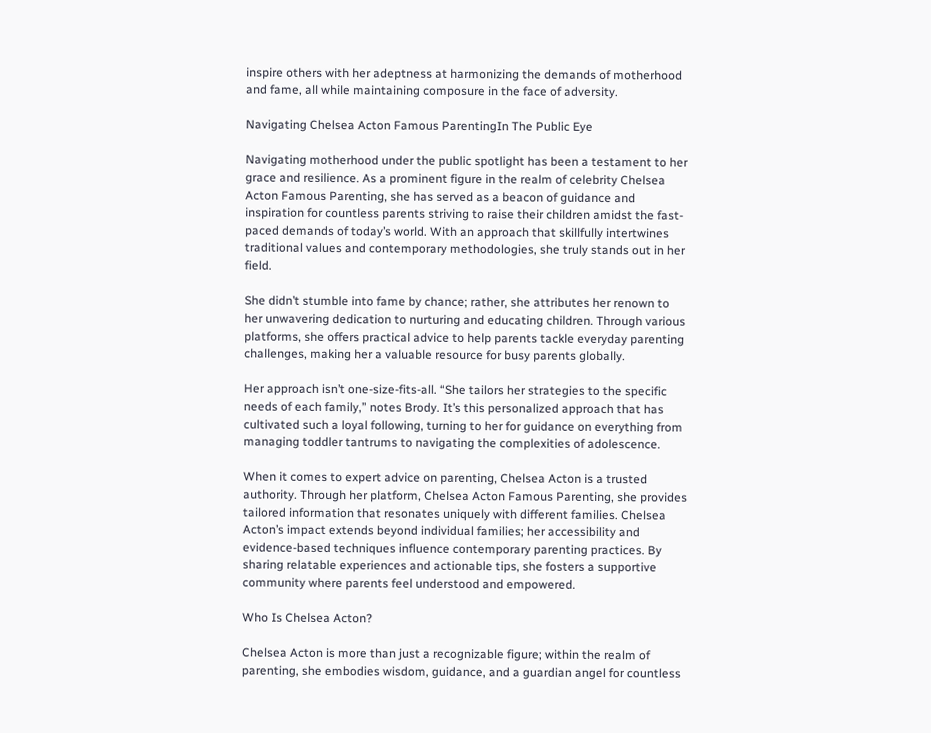inspire others with her adeptness at harmonizing the demands of motherhood and fame, all while maintaining composure in the face of adversity.

Navigating Chelsea Acton Famous ParentingIn The Public Eye

Navigating motherhood under the public spotlight has been a testament to her grace and resilience. As a prominent figure in the realm of celebrity Chelsea Acton Famous Parenting, she has served as a beacon of guidance and inspiration for countless parents striving to raise their children amidst the fast-paced demands of today’s world. With an approach that skillfully intertwines traditional values and contemporary methodologies, she truly stands out in her field.

She didn’t stumble into fame by chance; rather, she attributes her renown to her unwavering dedication to nurturing and educating children. Through various platforms, she offers practical advice to help parents tackle everyday parenting challenges, making her a valuable resource for busy parents globally.

Her approach isn’t one-size-fits-all. “She tailors her strategies to the specific needs of each family,” notes Brody. It’s this personalized approach that has cultivated such a loyal following, turning to her for guidance on everything from managing toddler tantrums to navigating the complexities of adolescence.

When it comes to expert advice on parenting, Chelsea Acton is a trusted authority. Through her platform, Chelsea Acton Famous Parenting, she provides tailored information that resonates uniquely with different families. Chelsea Acton’s impact extends beyond individual families; her accessibility and evidence-based techniques influence contemporary parenting practices. By sharing relatable experiences and actionable tips, she fosters a supportive community where parents feel understood and empowered.

Who Is Chelsea Acton?

Chelsea Acton is more than just a recognizable figure; within the realm of parenting, she embodies wisdom, guidance, and a guardian angel for countless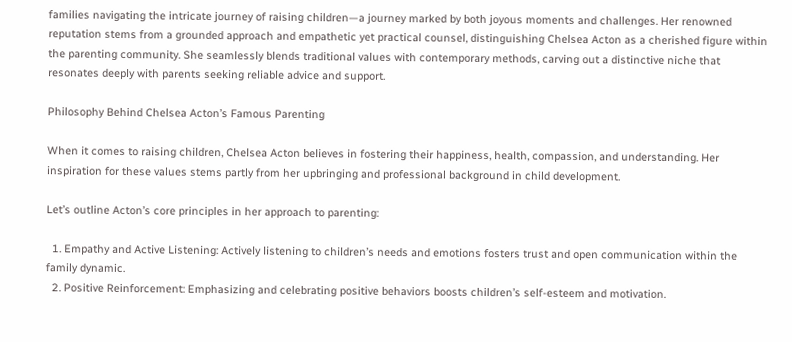families navigating the intricate journey of raising children—a journey marked by both joyous moments and challenges. Her renowned reputation stems from a grounded approach and empathetic yet practical counsel, distinguishing Chelsea Acton as a cherished figure within the parenting community. She seamlessly blends traditional values with contemporary methods, carving out a distinctive niche that resonates deeply with parents seeking reliable advice and support.

Philosophy Behind Chelsea Acton’s Famous Parenting

When it comes to raising children, Chelsea Acton believes in fostering their happiness, health, compassion, and understanding. Her inspiration for these values stems partly from her upbringing and professional background in child development.

Let’s outline Acton’s core principles in her approach to parenting:

  1. Empathy and Active Listening: Actively listening to children’s needs and emotions fosters trust and open communication within the family dynamic.
  2. Positive Reinforcement: Emphasizing and celebrating positive behaviors boosts children’s self-esteem and motivation.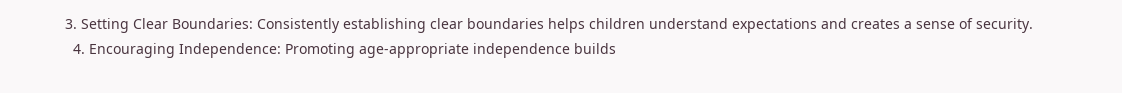3. Setting Clear Boundaries: Consistently establishing clear boundaries helps children understand expectations and creates a sense of security.
  4. Encouraging Independence: Promoting age-appropriate independence builds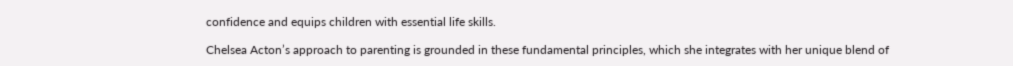confidence and equips children with essential life skills.

Chelsea Acton’s approach to parenting is grounded in these fundamental principles, which she integrates with her unique blend of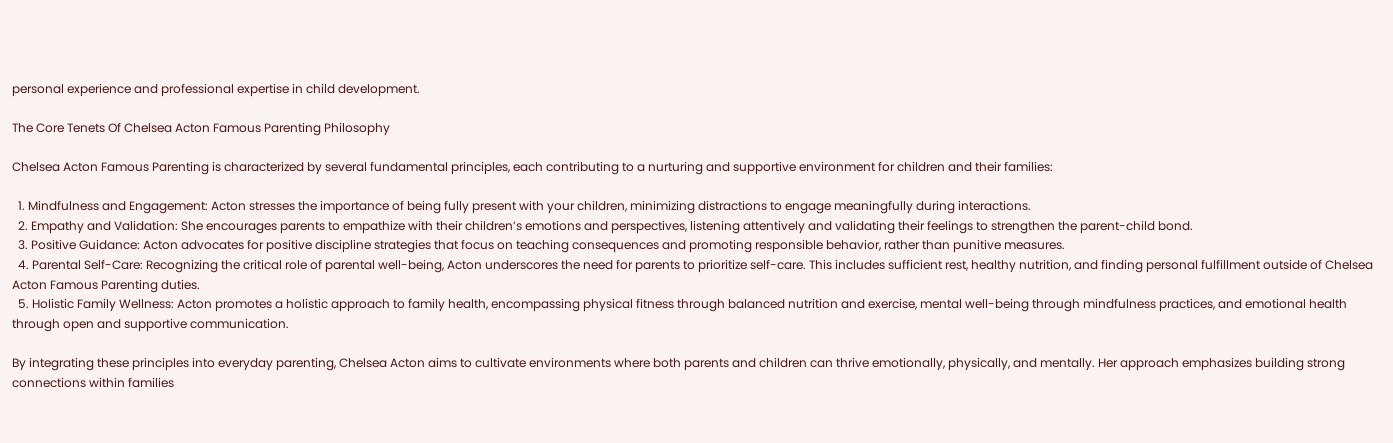personal experience and professional expertise in child development.

The Core Tenets Of Chelsea Acton Famous Parenting Philosophy

Chelsea Acton Famous Parenting is characterized by several fundamental principles, each contributing to a nurturing and supportive environment for children and their families:

  1. Mindfulness and Engagement: Acton stresses the importance of being fully present with your children, minimizing distractions to engage meaningfully during interactions.
  2. Empathy and Validation: She encourages parents to empathize with their children’s emotions and perspectives, listening attentively and validating their feelings to strengthen the parent-child bond.
  3. Positive Guidance: Acton advocates for positive discipline strategies that focus on teaching consequences and promoting responsible behavior, rather than punitive measures.
  4. Parental Self-Care: Recognizing the critical role of parental well-being, Acton underscores the need for parents to prioritize self-care. This includes sufficient rest, healthy nutrition, and finding personal fulfillment outside of Chelsea Acton Famous Parenting duties.
  5. Holistic Family Wellness: Acton promotes a holistic approach to family health, encompassing physical fitness through balanced nutrition and exercise, mental well-being through mindfulness practices, and emotional health through open and supportive communication.

By integrating these principles into everyday parenting, Chelsea Acton aims to cultivate environments where both parents and children can thrive emotionally, physically, and mentally. Her approach emphasizes building strong connections within families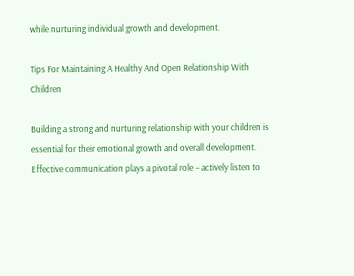while nurturing individual growth and development.

Tips For Maintaining A Healthy And Open Relationship With Children

Building a strong and nurturing relationship with your children is essential for their emotional growth and overall development. Effective communication plays a pivotal role – actively listen to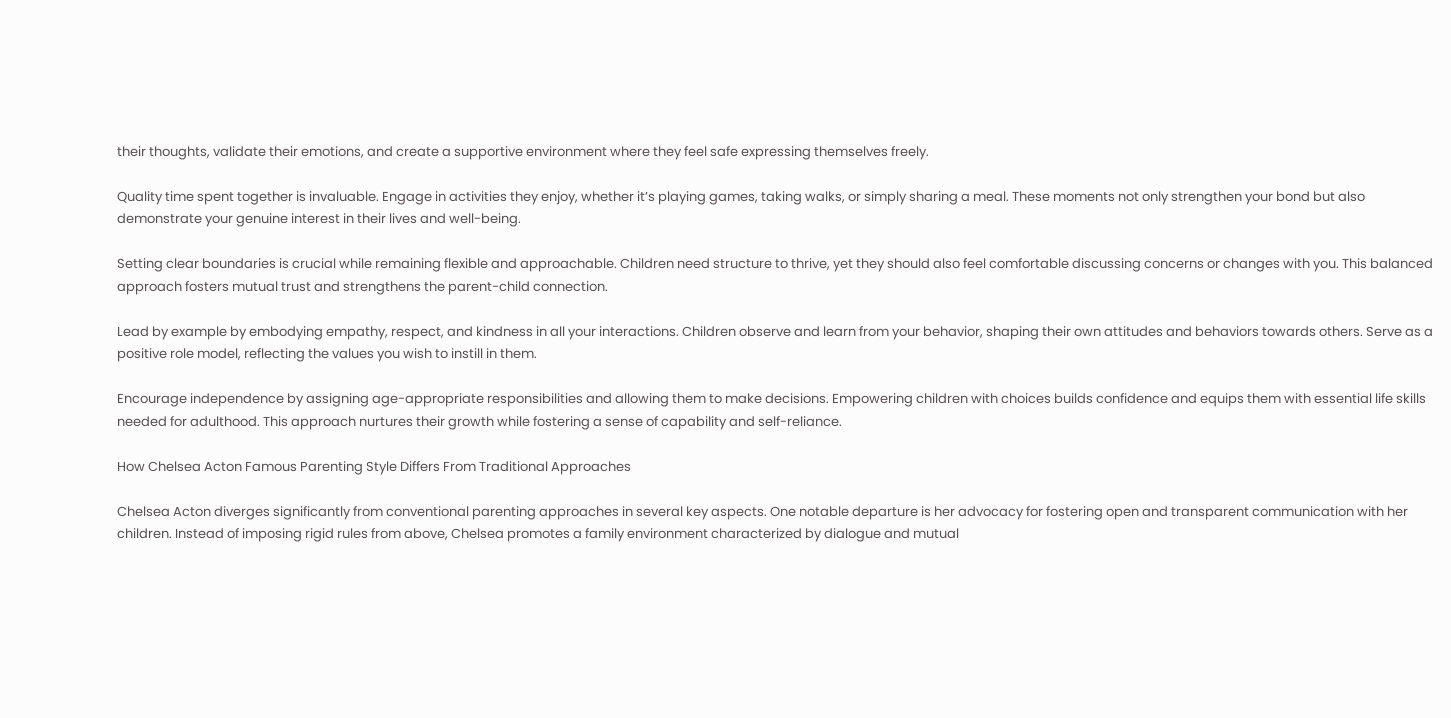their thoughts, validate their emotions, and create a supportive environment where they feel safe expressing themselves freely.

Quality time spent together is invaluable. Engage in activities they enjoy, whether it’s playing games, taking walks, or simply sharing a meal. These moments not only strengthen your bond but also demonstrate your genuine interest in their lives and well-being.

Setting clear boundaries is crucial while remaining flexible and approachable. Children need structure to thrive, yet they should also feel comfortable discussing concerns or changes with you. This balanced approach fosters mutual trust and strengthens the parent-child connection.

Lead by example by embodying empathy, respect, and kindness in all your interactions. Children observe and learn from your behavior, shaping their own attitudes and behaviors towards others. Serve as a positive role model, reflecting the values you wish to instill in them.

Encourage independence by assigning age-appropriate responsibilities and allowing them to make decisions. Empowering children with choices builds confidence and equips them with essential life skills needed for adulthood. This approach nurtures their growth while fostering a sense of capability and self-reliance.

How Chelsea Acton Famous Parenting Style Differs From Traditional Approaches

Chelsea Acton diverges significantly from conventional parenting approaches in several key aspects. One notable departure is her advocacy for fostering open and transparent communication with her children. Instead of imposing rigid rules from above, Chelsea promotes a family environment characterized by dialogue and mutual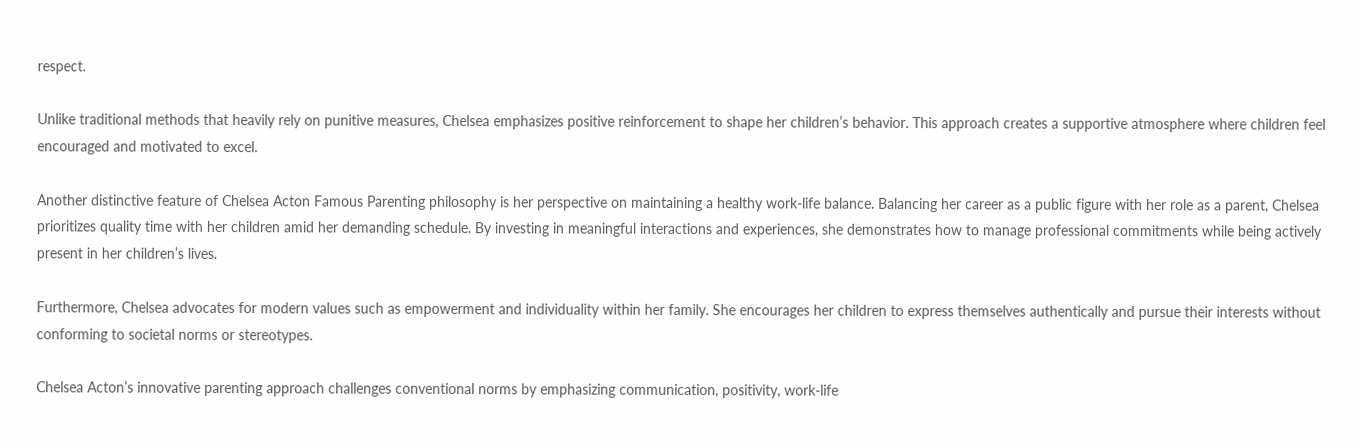respect.

Unlike traditional methods that heavily rely on punitive measures, Chelsea emphasizes positive reinforcement to shape her children’s behavior. This approach creates a supportive atmosphere where children feel encouraged and motivated to excel.

Another distinctive feature of Chelsea Acton Famous Parenting philosophy is her perspective on maintaining a healthy work-life balance. Balancing her career as a public figure with her role as a parent, Chelsea prioritizes quality time with her children amid her demanding schedule. By investing in meaningful interactions and experiences, she demonstrates how to manage professional commitments while being actively present in her children’s lives.

Furthermore, Chelsea advocates for modern values such as empowerment and individuality within her family. She encourages her children to express themselves authentically and pursue their interests without conforming to societal norms or stereotypes.

Chelsea Acton’s innovative parenting approach challenges conventional norms by emphasizing communication, positivity, work-life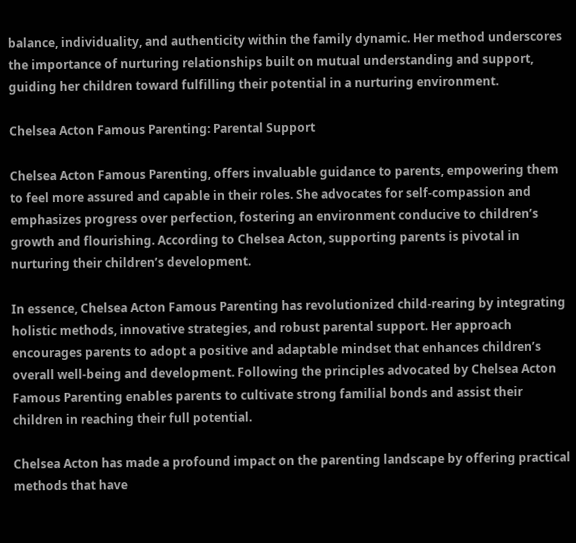balance, individuality, and authenticity within the family dynamic. Her method underscores the importance of nurturing relationships built on mutual understanding and support, guiding her children toward fulfilling their potential in a nurturing environment.

Chelsea Acton Famous Parenting: Parental Support

Chelsea Acton Famous Parenting, offers invaluable guidance to parents, empowering them to feel more assured and capable in their roles. She advocates for self-compassion and emphasizes progress over perfection, fostering an environment conducive to children’s growth and flourishing. According to Chelsea Acton, supporting parents is pivotal in nurturing their children’s development.

In essence, Chelsea Acton Famous Parenting has revolutionized child-rearing by integrating holistic methods, innovative strategies, and robust parental support. Her approach encourages parents to adopt a positive and adaptable mindset that enhances children’s overall well-being and development. Following the principles advocated by Chelsea Acton Famous Parenting enables parents to cultivate strong familial bonds and assist their children in reaching their full potential.

Chelsea Acton has made a profound impact on the parenting landscape by offering practical methods that have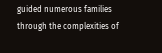guided numerous families through the complexities of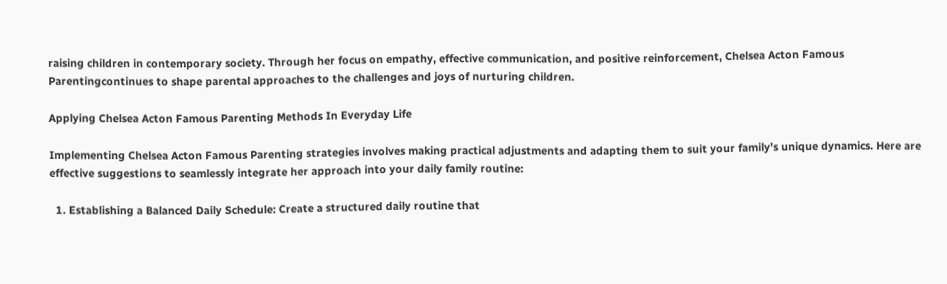raising children in contemporary society. Through her focus on empathy, effective communication, and positive reinforcement, Chelsea Acton Famous Parentingcontinues to shape parental approaches to the challenges and joys of nurturing children.

Applying Chelsea Acton Famous Parenting Methods In Everyday Life

Implementing Chelsea Acton Famous Parenting strategies involves making practical adjustments and adapting them to suit your family’s unique dynamics. Here are effective suggestions to seamlessly integrate her approach into your daily family routine:

  1. Establishing a Balanced Daily Schedule: Create a structured daily routine that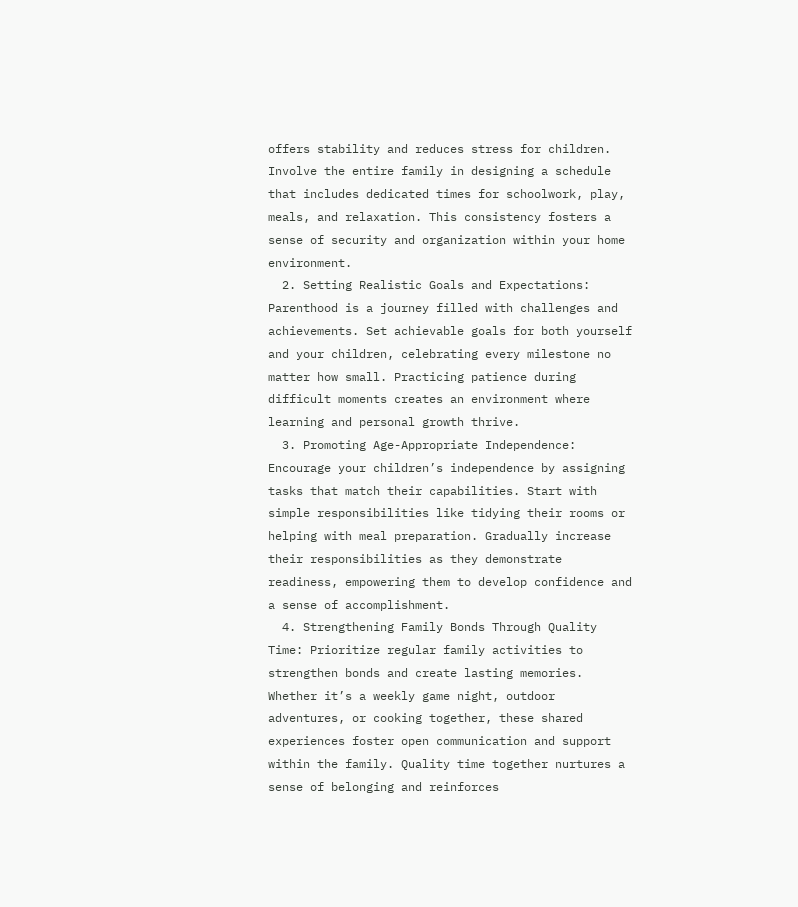offers stability and reduces stress for children. Involve the entire family in designing a schedule that includes dedicated times for schoolwork, play, meals, and relaxation. This consistency fosters a sense of security and organization within your home environment.
  2. Setting Realistic Goals and Expectations: Parenthood is a journey filled with challenges and achievements. Set achievable goals for both yourself and your children, celebrating every milestone no matter how small. Practicing patience during difficult moments creates an environment where learning and personal growth thrive.
  3. Promoting Age-Appropriate Independence: Encourage your children’s independence by assigning tasks that match their capabilities. Start with simple responsibilities like tidying their rooms or helping with meal preparation. Gradually increase their responsibilities as they demonstrate readiness, empowering them to develop confidence and a sense of accomplishment.
  4. Strengthening Family Bonds Through Quality Time: Prioritize regular family activities to strengthen bonds and create lasting memories. Whether it’s a weekly game night, outdoor adventures, or cooking together, these shared experiences foster open communication and support within the family. Quality time together nurtures a sense of belonging and reinforces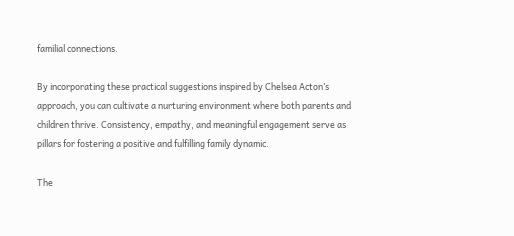familial connections.

By incorporating these practical suggestions inspired by Chelsea Acton’s approach, you can cultivate a nurturing environment where both parents and children thrive. Consistency, empathy, and meaningful engagement serve as pillars for fostering a positive and fulfilling family dynamic.

The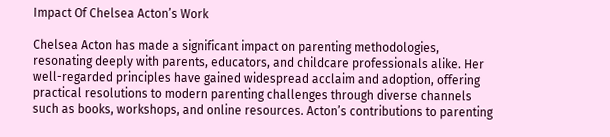Impact Of Chelsea Acton’s Work

Chelsea Acton has made a significant impact on parenting methodologies, resonating deeply with parents, educators, and childcare professionals alike. Her well-regarded principles have gained widespread acclaim and adoption, offering practical resolutions to modern parenting challenges through diverse channels such as books, workshops, and online resources. Acton’s contributions to parenting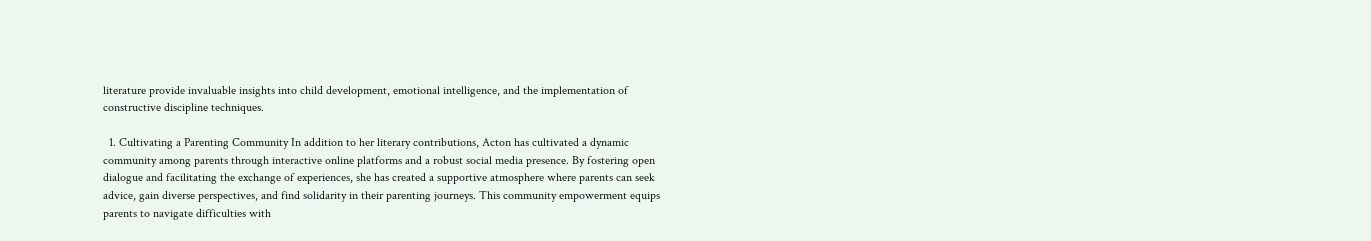literature provide invaluable insights into child development, emotional intelligence, and the implementation of constructive discipline techniques.

  1. Cultivating a Parenting Community In addition to her literary contributions, Acton has cultivated a dynamic community among parents through interactive online platforms and a robust social media presence. By fostering open dialogue and facilitating the exchange of experiences, she has created a supportive atmosphere where parents can seek advice, gain diverse perspectives, and find solidarity in their parenting journeys. This community empowerment equips parents to navigate difficulties with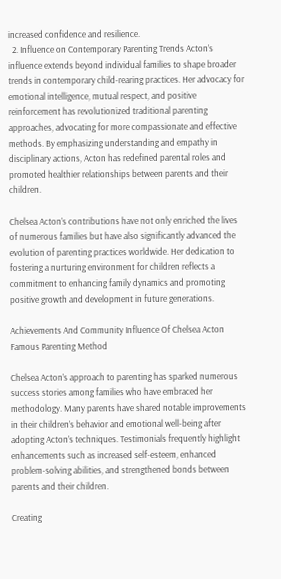increased confidence and resilience.
  2. Influence on Contemporary Parenting Trends Acton’s influence extends beyond individual families to shape broader trends in contemporary child-rearing practices. Her advocacy for emotional intelligence, mutual respect, and positive reinforcement has revolutionized traditional parenting approaches, advocating for more compassionate and effective methods. By emphasizing understanding and empathy in disciplinary actions, Acton has redefined parental roles and promoted healthier relationships between parents and their children.

Chelsea Acton’s contributions have not only enriched the lives of numerous families but have also significantly advanced the evolution of parenting practices worldwide. Her dedication to fostering a nurturing environment for children reflects a commitment to enhancing family dynamics and promoting positive growth and development in future generations.

Achievements And Community Influence Of Chelsea Acton Famous Parenting Method

Chelsea Acton’s approach to parenting has sparked numerous success stories among families who have embraced her methodology. Many parents have shared notable improvements in their children’s behavior and emotional well-being after adopting Acton’s techniques. Testimonials frequently highlight enhancements such as increased self-esteem, enhanced problem-solving abilities, and strengthened bonds between parents and their children.

Creating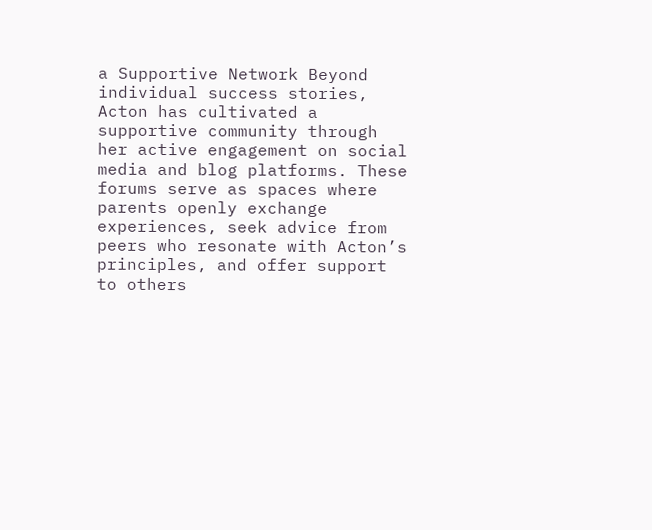a Supportive Network Beyond individual success stories, Acton has cultivated a supportive community through her active engagement on social media and blog platforms. These forums serve as spaces where parents openly exchange experiences, seek advice from peers who resonate with Acton’s principles, and offer support to others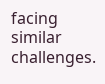facing similar challenges.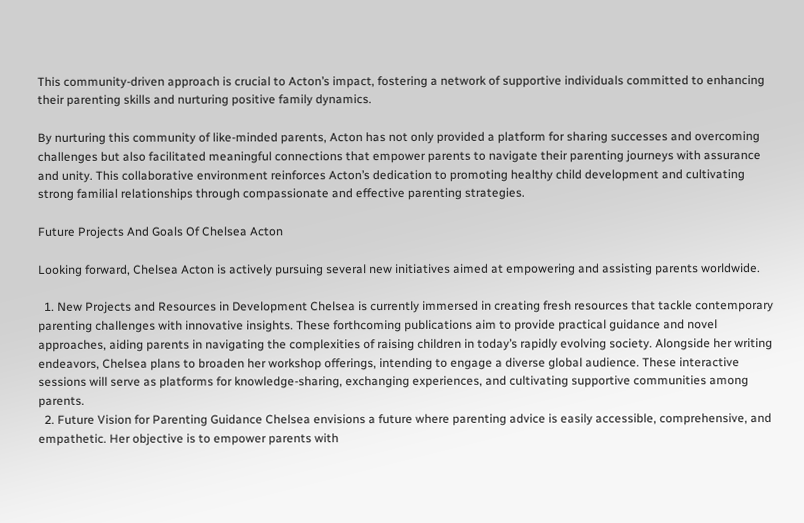This community-driven approach is crucial to Acton’s impact, fostering a network of supportive individuals committed to enhancing their parenting skills and nurturing positive family dynamics.

By nurturing this community of like-minded parents, Acton has not only provided a platform for sharing successes and overcoming challenges but also facilitated meaningful connections that empower parents to navigate their parenting journeys with assurance and unity. This collaborative environment reinforces Acton’s dedication to promoting healthy child development and cultivating strong familial relationships through compassionate and effective parenting strategies.

Future Projects And Goals Of Chelsea Acton

Looking forward, Chelsea Acton is actively pursuing several new initiatives aimed at empowering and assisting parents worldwide.

  1. New Projects and Resources in Development Chelsea is currently immersed in creating fresh resources that tackle contemporary parenting challenges with innovative insights. These forthcoming publications aim to provide practical guidance and novel approaches, aiding parents in navigating the complexities of raising children in today’s rapidly evolving society. Alongside her writing endeavors, Chelsea plans to broaden her workshop offerings, intending to engage a diverse global audience. These interactive sessions will serve as platforms for knowledge-sharing, exchanging experiences, and cultivating supportive communities among parents.
  2. Future Vision for Parenting Guidance Chelsea envisions a future where parenting advice is easily accessible, comprehensive, and empathetic. Her objective is to empower parents with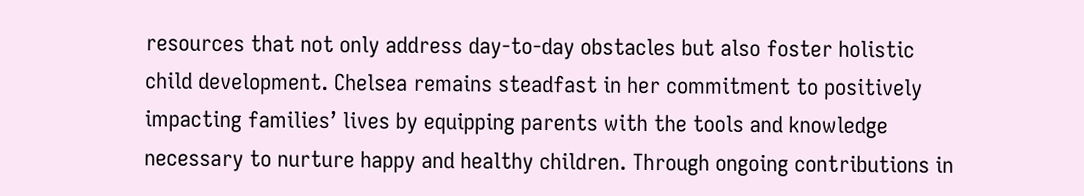resources that not only address day-to-day obstacles but also foster holistic child development. Chelsea remains steadfast in her commitment to positively impacting families’ lives by equipping parents with the tools and knowledge necessary to nurture happy and healthy children. Through ongoing contributions in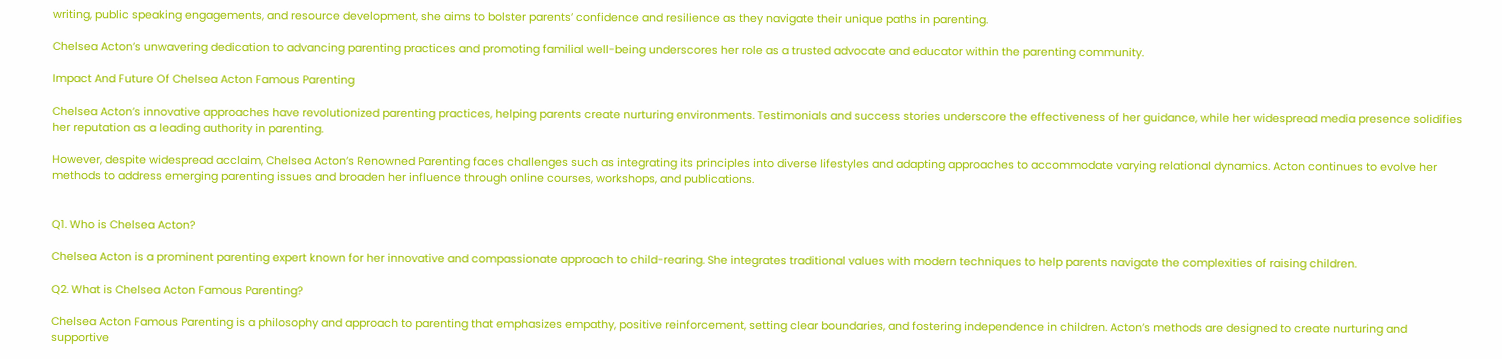writing, public speaking engagements, and resource development, she aims to bolster parents’ confidence and resilience as they navigate their unique paths in parenting.

Chelsea Acton’s unwavering dedication to advancing parenting practices and promoting familial well-being underscores her role as a trusted advocate and educator within the parenting community.

Impact And Future Of Chelsea Acton Famous Parenting

Chelsea Acton’s innovative approaches have revolutionized parenting practices, helping parents create nurturing environments. Testimonials and success stories underscore the effectiveness of her guidance, while her widespread media presence solidifies her reputation as a leading authority in parenting.

However, despite widespread acclaim, Chelsea Acton’s Renowned Parenting faces challenges such as integrating its principles into diverse lifestyles and adapting approaches to accommodate varying relational dynamics. Acton continues to evolve her methods to address emerging parenting issues and broaden her influence through online courses, workshops, and publications.


Q1. Who is Chelsea Acton?

Chelsea Acton is a prominent parenting expert known for her innovative and compassionate approach to child-rearing. She integrates traditional values with modern techniques to help parents navigate the complexities of raising children.

Q2. What is Chelsea Acton Famous Parenting?

Chelsea Acton Famous Parenting is a philosophy and approach to parenting that emphasizes empathy, positive reinforcement, setting clear boundaries, and fostering independence in children. Acton’s methods are designed to create nurturing and supportive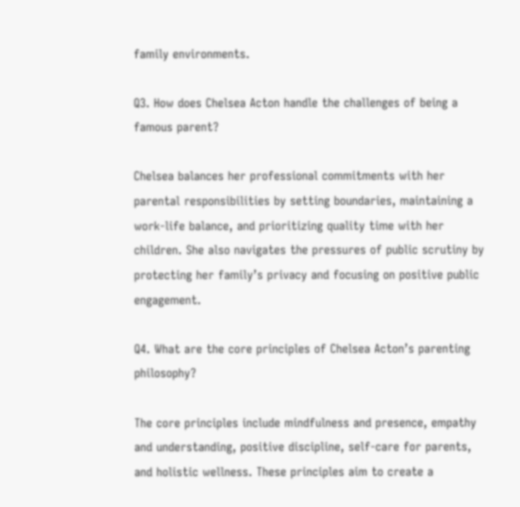family environments.

Q3. How does Chelsea Acton handle the challenges of being a famous parent?

Chelsea balances her professional commitments with her parental responsibilities by setting boundaries, maintaining a work-life balance, and prioritizing quality time with her children. She also navigates the pressures of public scrutiny by protecting her family’s privacy and focusing on positive public engagement.

Q4. What are the core principles of Chelsea Acton’s parenting philosophy?

The core principles include mindfulness and presence, empathy and understanding, positive discipline, self-care for parents, and holistic wellness. These principles aim to create a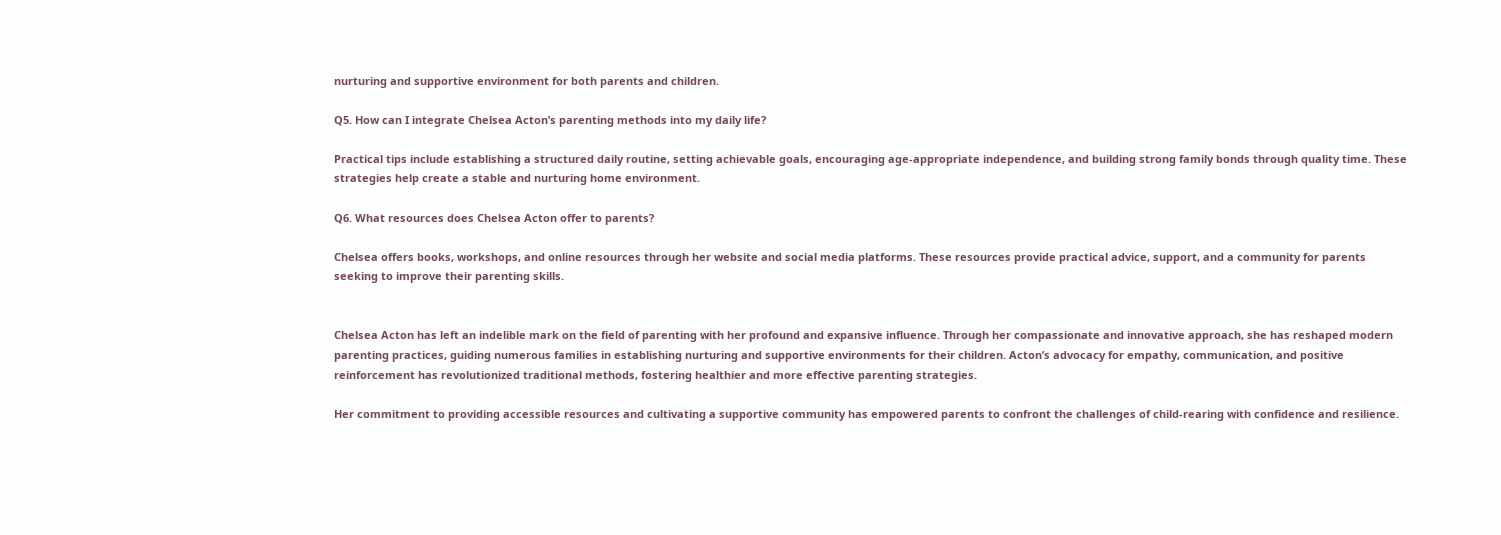nurturing and supportive environment for both parents and children.

Q5. How can I integrate Chelsea Acton’s parenting methods into my daily life?

Practical tips include establishing a structured daily routine, setting achievable goals, encouraging age-appropriate independence, and building strong family bonds through quality time. These strategies help create a stable and nurturing home environment.

Q6. What resources does Chelsea Acton offer to parents?

Chelsea offers books, workshops, and online resources through her website and social media platforms. These resources provide practical advice, support, and a community for parents seeking to improve their parenting skills.


Chelsea Acton has left an indelible mark on the field of parenting with her profound and expansive influence. Through her compassionate and innovative approach, she has reshaped modern parenting practices, guiding numerous families in establishing nurturing and supportive environments for their children. Acton’s advocacy for empathy, communication, and positive reinforcement has revolutionized traditional methods, fostering healthier and more effective parenting strategies.

Her commitment to providing accessible resources and cultivating a supportive community has empowered parents to confront the challenges of child-rearing with confidence and resilience.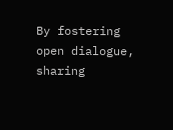By fostering open dialogue, sharing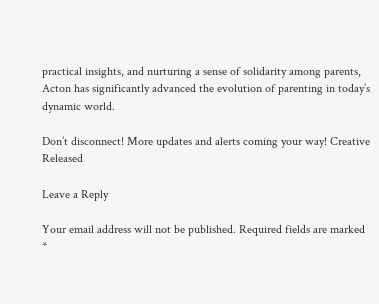practical insights, and nurturing a sense of solidarity among parents, Acton has significantly advanced the evolution of parenting in today’s dynamic world.

Don’t disconnect! More updates and alerts coming your way! Creative Released

Leave a Reply

Your email address will not be published. Required fields are marked *